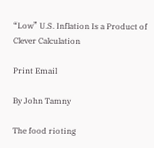“Low” U.S. Inflation Is a Product of Clever Calculation

Print Email

By John Tamny

The food rioting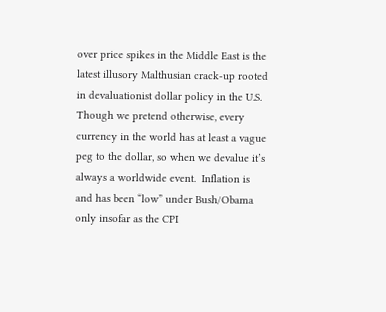over price spikes in the Middle East is the latest illusory Malthusian crack-up rooted in devaluationist dollar policy in the U.S.  Though we pretend otherwise, every currency in the world has at least a vague peg to the dollar, so when we devalue it’s always a worldwide event.  Inflation is and has been “low” under Bush/Obama only insofar as the CPI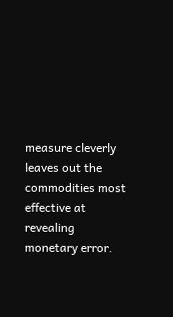measure cleverly leaves out the commodities most effective at revealing monetary error.